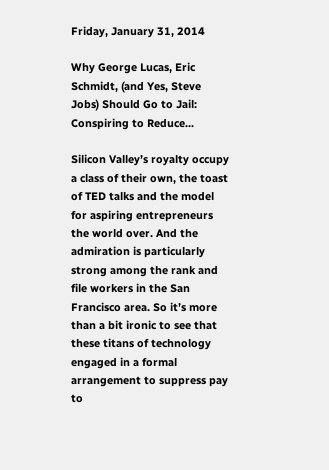Friday, January 31, 2014

Why George Lucas, Eric Schmidt, (and Yes, Steve Jobs) Should Go to Jail: Conspiring to Reduce...

Silicon Valley’s royalty occupy a class of their own, the toast of TED talks and the model for aspiring entrepreneurs the world over. And the admiration is particularly strong among the rank and file workers in the San Francisco area. So it’s more than a bit ironic to see that these titans of technology engaged in a formal arrangement to suppress pay to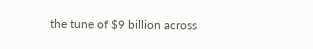the tune of $9 billion across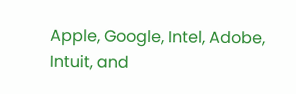Apple, Google, Intel, Adobe, Intuit, and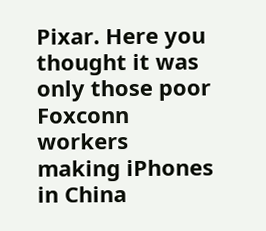Pixar. Here you thought it was only those poor Foxconn workers making iPhones in China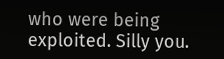who were being exploited. Silly you.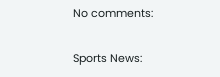No comments:

Sports News: